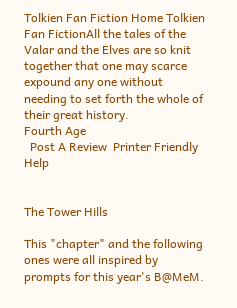Tolkien Fan Fiction Home Tolkien Fan FictionAll the tales of the Valar and the Elves are so knit together that one may scarce expound any one without needing to set forth the whole of their great history.
Fourth Age
  Post A Review  Printer Friendly  Help


The Tower Hills

This "chapter" and the following ones were all inspired by prompts for this year's B@MeM.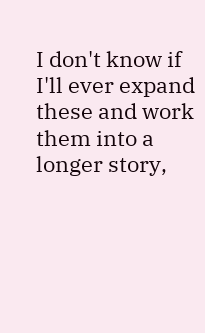I don't know if I'll ever expand these and work them into a longer story,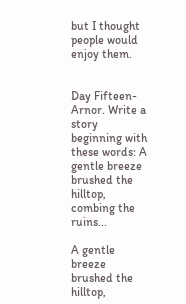but I thought people would enjoy them.


Day Fifteen-Arnor. Write a story beginning with these words: A gentle breeze brushed the hilltop, combing the ruins...

A gentle breeze brushed the hilltop,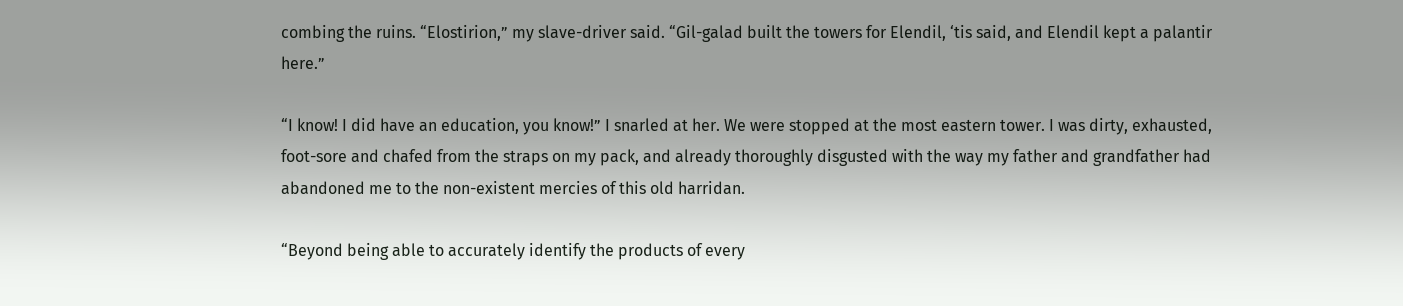combing the ruins. “Elostirion,” my slave-driver said. “Gil-galad built the towers for Elendil, ‘tis said, and Elendil kept a palantir here.”

“I know! I did have an education, you know!” I snarled at her. We were stopped at the most eastern tower. I was dirty, exhausted, foot-sore and chafed from the straps on my pack, and already thoroughly disgusted with the way my father and grandfather had abandoned me to the non-existent mercies of this old harridan.

“Beyond being able to accurately identify the products of every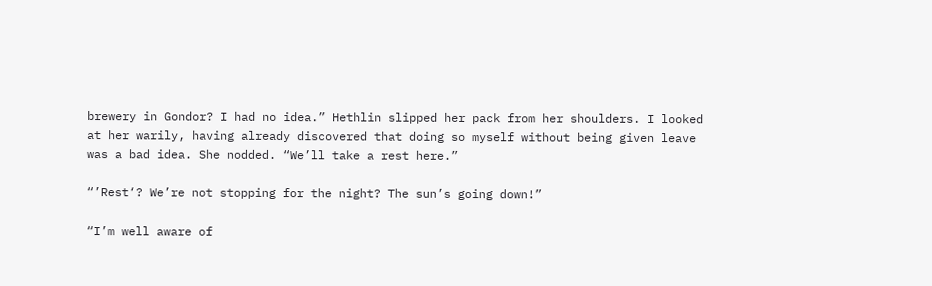brewery in Gondor? I had no idea.” Hethlin slipped her pack from her shoulders. I looked at her warily, having already discovered that doing so myself without being given leave was a bad idea. She nodded. “We’ll take a rest here.”

“’Rest‘? We’re not stopping for the night? The sun’s going down!”

“I’m well aware of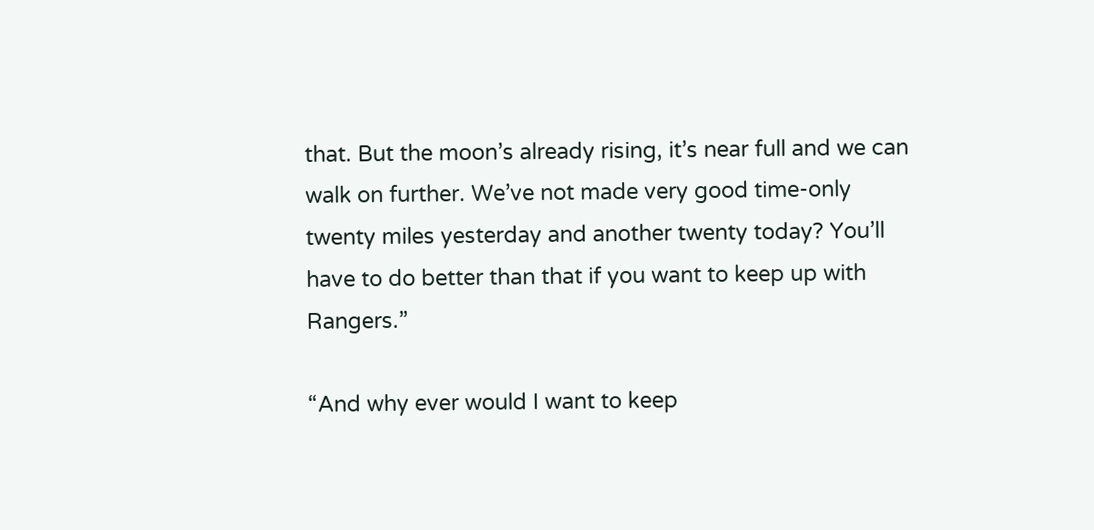that. But the moon’s already rising, it’s near full and we can walk on further. We’ve not made very good time-only twenty miles yesterday and another twenty today? You’ll have to do better than that if you want to keep up with Rangers.”

“And why ever would I want to keep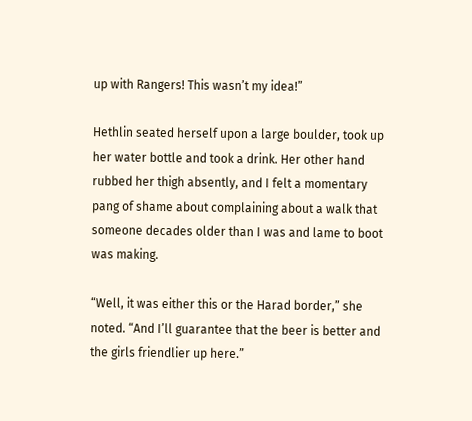up with Rangers! This wasn’t my idea!”

Hethlin seated herself upon a large boulder, took up her water bottle and took a drink. Her other hand rubbed her thigh absently, and I felt a momentary pang of shame about complaining about a walk that someone decades older than I was and lame to boot was making.

“Well, it was either this or the Harad border,” she noted. “And I’ll guarantee that the beer is better and the girls friendlier up here.”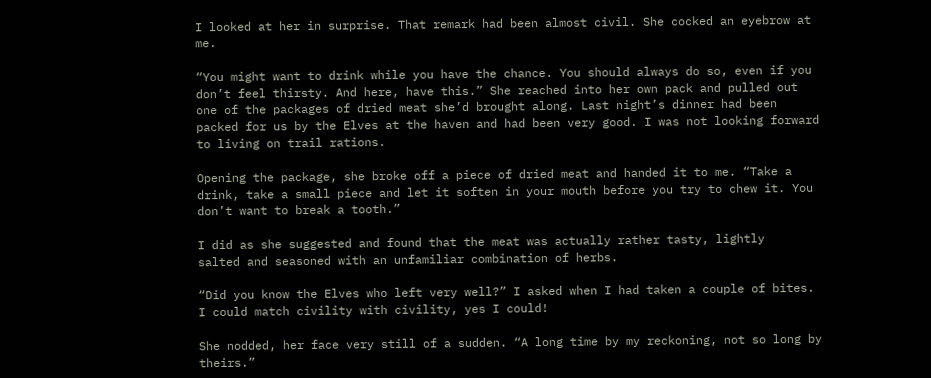I looked at her in surprise. That remark had been almost civil. She cocked an eyebrow at me.

“You might want to drink while you have the chance. You should always do so, even if you don’t feel thirsty. And here, have this.” She reached into her own pack and pulled out one of the packages of dried meat she’d brought along. Last night’s dinner had been packed for us by the Elves at the haven and had been very good. I was not looking forward to living on trail rations.

Opening the package, she broke off a piece of dried meat and handed it to me. “Take a drink, take a small piece and let it soften in your mouth before you try to chew it. You don’t want to break a tooth.”

I did as she suggested and found that the meat was actually rather tasty, lightly
salted and seasoned with an unfamiliar combination of herbs.

“Did you know the Elves who left very well?” I asked when I had taken a couple of bites. I could match civility with civility, yes I could!

She nodded, her face very still of a sudden. “A long time by my reckoning, not so long by theirs.”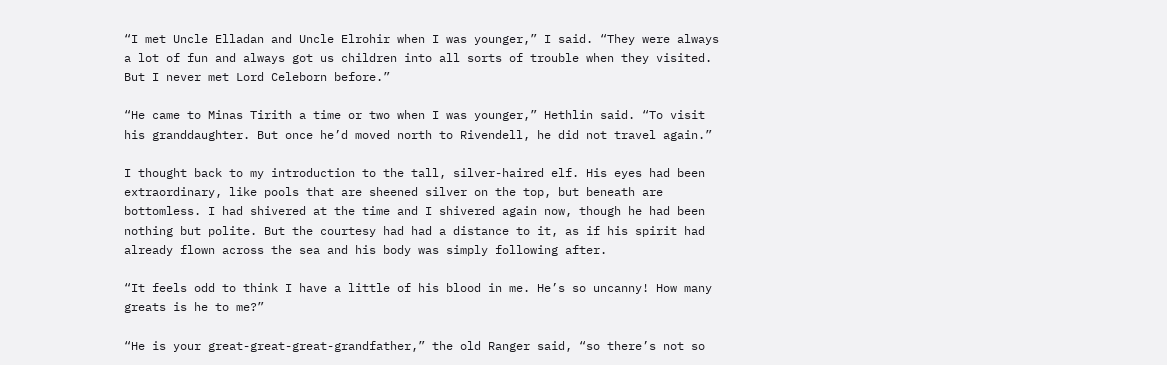“I met Uncle Elladan and Uncle Elrohir when I was younger,” I said. “They were always a lot of fun and always got us children into all sorts of trouble when they visited. But I never met Lord Celeborn before.”

“He came to Minas Tirith a time or two when I was younger,” Hethlin said. “To visit his granddaughter. But once he’d moved north to Rivendell, he did not travel again.”

I thought back to my introduction to the tall, silver-haired elf. His eyes had been extraordinary, like pools that are sheened silver on the top, but beneath are bottomless. I had shivered at the time and I shivered again now, though he had been nothing but polite. But the courtesy had had a distance to it, as if his spirit had already flown across the sea and his body was simply following after.

“It feels odd to think I have a little of his blood in me. He’s so uncanny! How many greats is he to me?”

“He is your great-great-great-grandfather,” the old Ranger said, “so there’s not so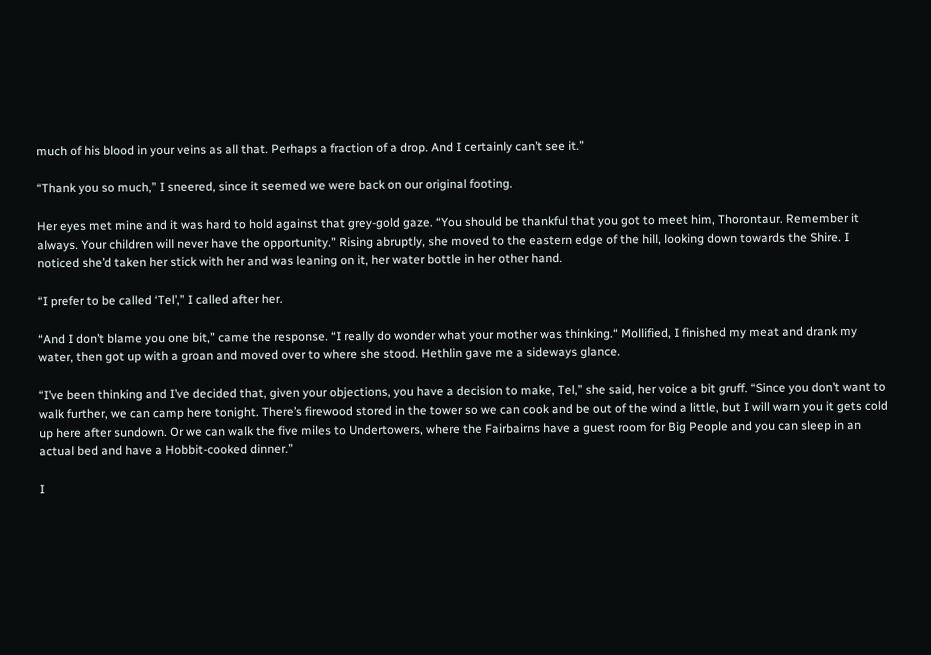much of his blood in your veins as all that. Perhaps a fraction of a drop. And I certainly can’t see it.”

“Thank you so much,” I sneered, since it seemed we were back on our original footing.

Her eyes met mine and it was hard to hold against that grey-gold gaze. “You should be thankful that you got to meet him, Thorontaur. Remember it always. Your children will never have the opportunity.” Rising abruptly, she moved to the eastern edge of the hill, looking down towards the Shire. I noticed she’d taken her stick with her and was leaning on it, her water bottle in her other hand.

“I prefer to be called ‘Tel’,” I called after her.

“And I don’t blame you one bit,” came the response. “I really do wonder what your mother was thinking.“ Mollified, I finished my meat and drank my water, then got up with a groan and moved over to where she stood. Hethlin gave me a sideways glance.

“I’ve been thinking and I’ve decided that, given your objections, you have a decision to make, Tel,” she said, her voice a bit gruff. “Since you don’t want to walk further, we can camp here tonight. There’s firewood stored in the tower so we can cook and be out of the wind a little, but I will warn you it gets cold up here after sundown. Or we can walk the five miles to Undertowers, where the Fairbairns have a guest room for Big People and you can sleep in an actual bed and have a Hobbit-cooked dinner.”

I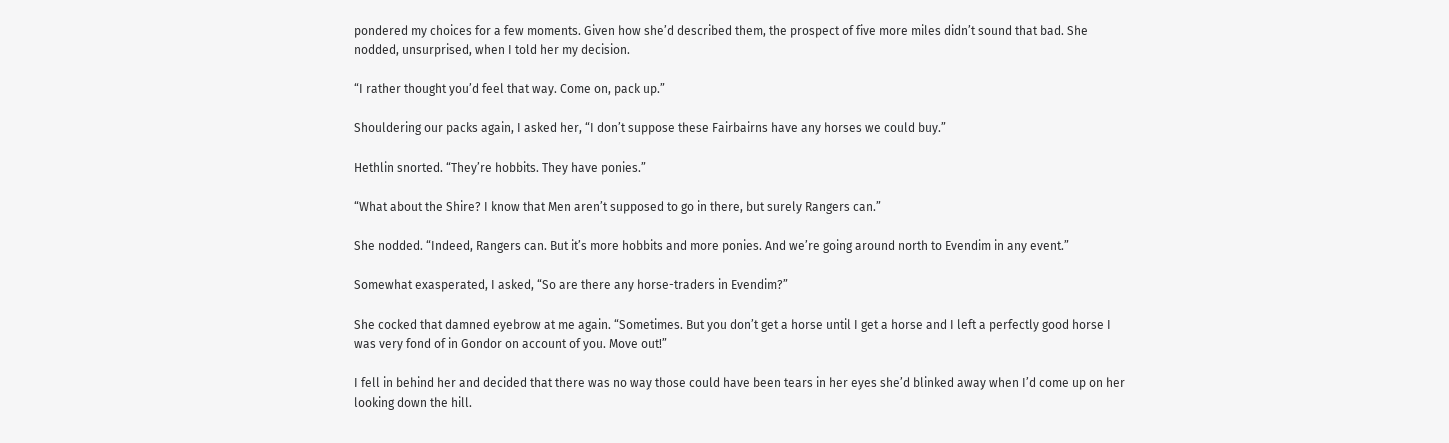pondered my choices for a few moments. Given how she’d described them, the prospect of five more miles didn’t sound that bad. She nodded, unsurprised, when I told her my decision.

“I rather thought you’d feel that way. Come on, pack up.”

Shouldering our packs again, I asked her, “I don’t suppose these Fairbairns have any horses we could buy.”

Hethlin snorted. “They’re hobbits. They have ponies.”

“What about the Shire? I know that Men aren’t supposed to go in there, but surely Rangers can.”

She nodded. “Indeed, Rangers can. But it’s more hobbits and more ponies. And we’re going around north to Evendim in any event.”

Somewhat exasperated, I asked, “So are there any horse-traders in Evendim?”

She cocked that damned eyebrow at me again. “Sometimes. But you don’t get a horse until I get a horse and I left a perfectly good horse I was very fond of in Gondor on account of you. Move out!”

I fell in behind her and decided that there was no way those could have been tears in her eyes she’d blinked away when I’d come up on her looking down the hill.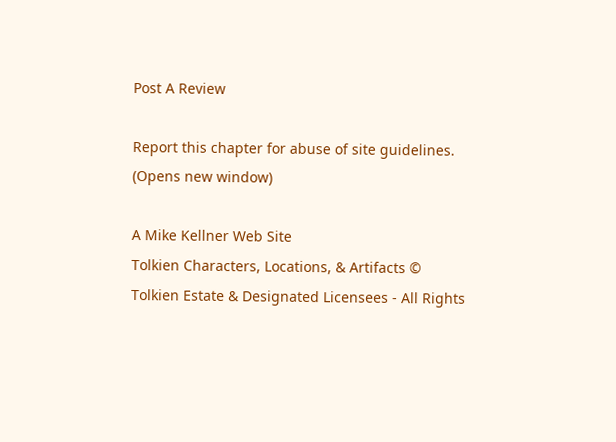Post A Review

Report this chapter for abuse of site guidelines. (Opens new window)

A Mike Kellner Web Site
Tolkien Characters, Locations, & Artifacts © Tolkien Estate & Designated Licensees - All Rights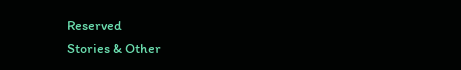Reserved
Stories & Other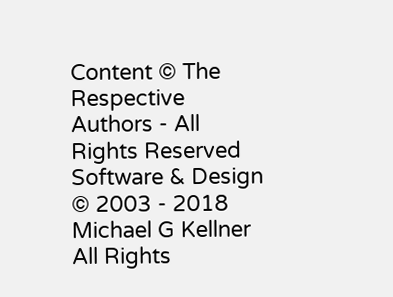Content © The Respective Authors - All Rights Reserved
Software & Design © 2003 - 2018 Michael G Kellner All Rights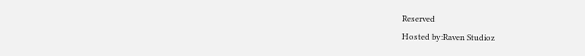Reserved
Hosted by:Raven Studioz